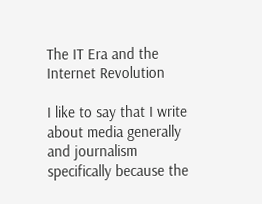The IT Era and the Internet Revolution

I like to say that I write about media generally and journalism specifically because the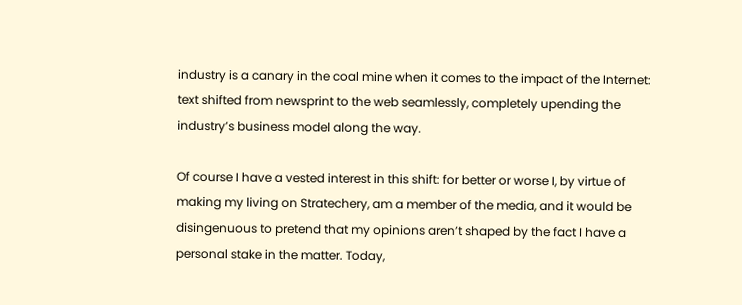industry is a canary in the coal mine when it comes to the impact of the Internet: text shifted from newsprint to the web seamlessly, completely upending the industry’s business model along the way.

Of course I have a vested interest in this shift: for better or worse I, by virtue of making my living on Stratechery, am a member of the media, and it would be disingenuous to pretend that my opinions aren’t shaped by the fact I have a personal stake in the matter. Today,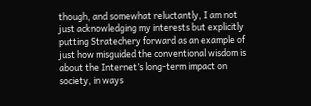though, and somewhat reluctantly, I am not just acknowledging my interests but explicitly putting Stratechery forward as an example of just how misguided the conventional wisdom is about the Internet’s long-term impact on society, in ways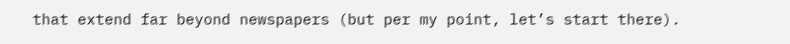that extend far beyond newspapers (but per my point, let’s start there).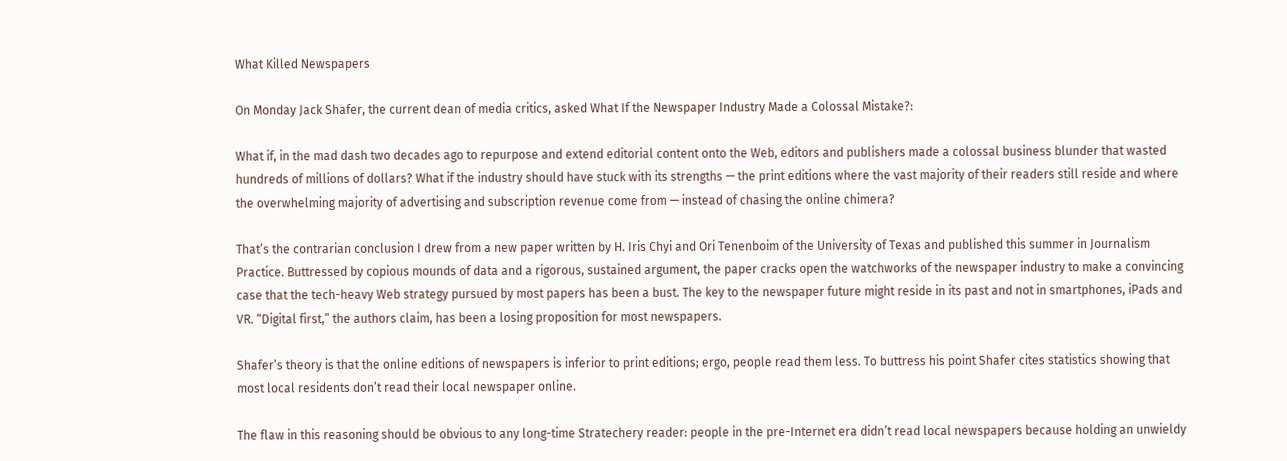What Killed Newspapers

On Monday Jack Shafer, the current dean of media critics, asked What If the Newspaper Industry Made a Colossal Mistake?:

What if, in the mad dash two decades ago to repurpose and extend editorial content onto the Web, editors and publishers made a colossal business blunder that wasted hundreds of millions of dollars? What if the industry should have stuck with its strengths — the print editions where the vast majority of their readers still reside and where the overwhelming majority of advertising and subscription revenue come from — instead of chasing the online chimera?

That’s the contrarian conclusion I drew from a new paper written by H. Iris Chyi and Ori Tenenboim of the University of Texas and published this summer in Journalism Practice. Buttressed by copious mounds of data and a rigorous, sustained argument, the paper cracks open the watchworks of the newspaper industry to make a convincing case that the tech-heavy Web strategy pursued by most papers has been a bust. The key to the newspaper future might reside in its past and not in smartphones, iPads and VR. “Digital first,” the authors claim, has been a losing proposition for most newspapers.

Shafer’s theory is that the online editions of newspapers is inferior to print editions; ergo, people read them less. To buttress his point Shafer cites statistics showing that most local residents don’t read their local newspaper online.

The flaw in this reasoning should be obvious to any long-time Stratechery reader: people in the pre-Internet era didn’t read local newspapers because holding an unwieldy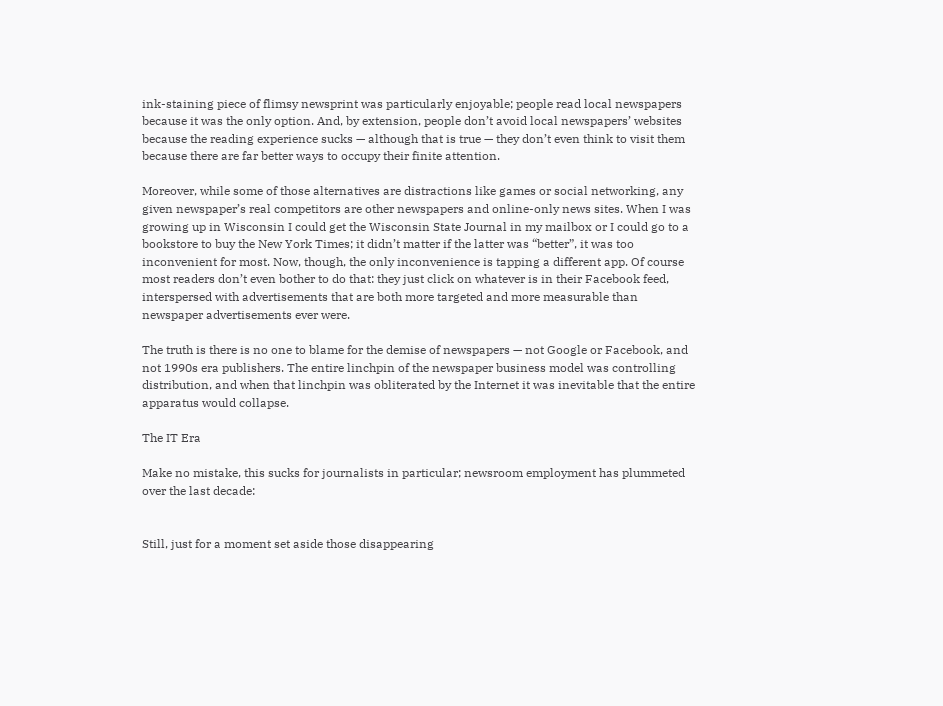ink-staining piece of flimsy newsprint was particularly enjoyable; people read local newspapers because it was the only option. And, by extension, people don’t avoid local newspapers’ websites because the reading experience sucks — although that is true — they don’t even think to visit them because there are far better ways to occupy their finite attention.

Moreover, while some of those alternatives are distractions like games or social networking, any given newspaper’s real competitors are other newspapers and online-only news sites. When I was growing up in Wisconsin I could get the Wisconsin State Journal in my mailbox or I could go to a bookstore to buy the New York Times; it didn’t matter if the latter was “better”, it was too inconvenient for most. Now, though, the only inconvenience is tapping a different app. Of course most readers don’t even bother to do that: they just click on whatever is in their Facebook feed, interspersed with advertisements that are both more targeted and more measurable than newspaper advertisements ever were.

The truth is there is no one to blame for the demise of newspapers — not Google or Facebook, and not 1990s era publishers. The entire linchpin of the newspaper business model was controlling distribution, and when that linchpin was obliterated by the Internet it was inevitable that the entire apparatus would collapse.

The IT Era

Make no mistake, this sucks for journalists in particular; newsroom employment has plummeted over the last decade:


Still, just for a moment set aside those disappearing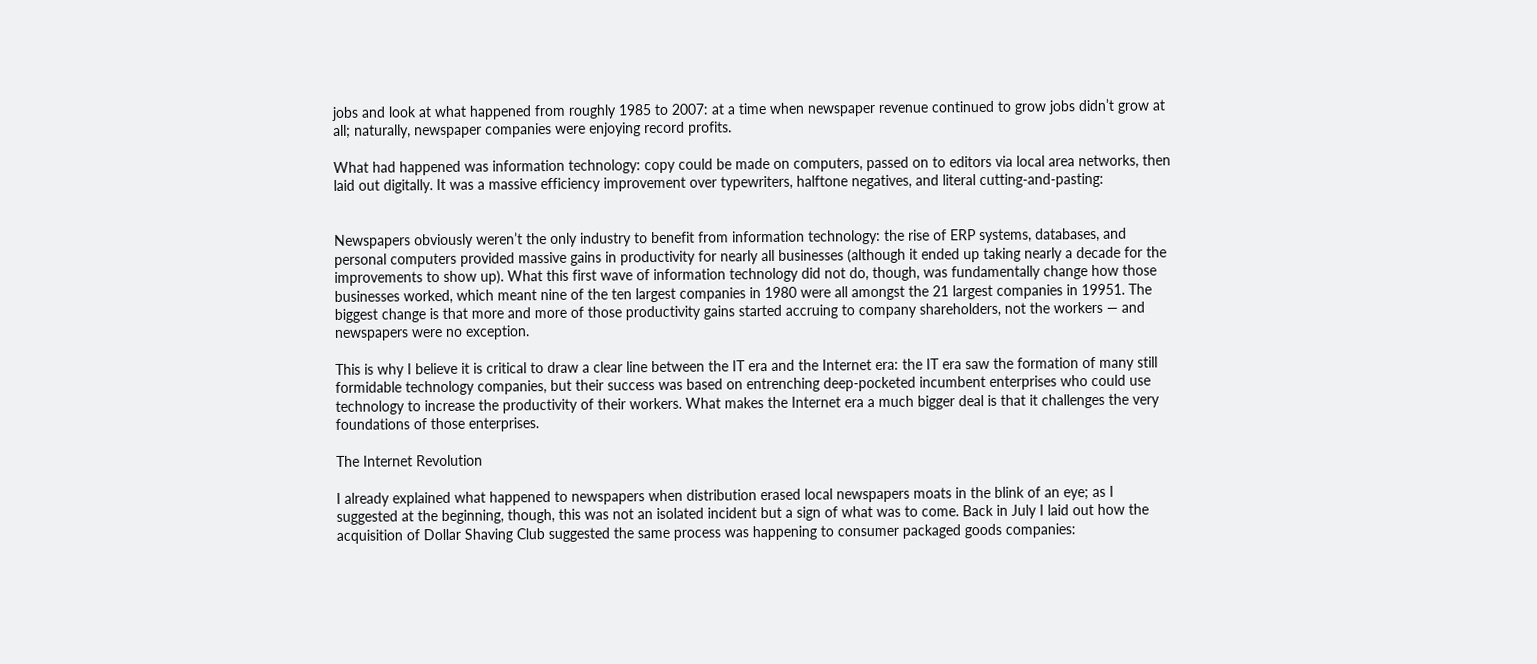jobs and look at what happened from roughly 1985 to 2007: at a time when newspaper revenue continued to grow jobs didn’t grow at all; naturally, newspaper companies were enjoying record profits.

What had happened was information technology: copy could be made on computers, passed on to editors via local area networks, then laid out digitally. It was a massive efficiency improvement over typewriters, halftone negatives, and literal cutting-and-pasting:


Newspapers obviously weren’t the only industry to benefit from information technology: the rise of ERP systems, databases, and personal computers provided massive gains in productivity for nearly all businesses (although it ended up taking nearly a decade for the improvements to show up). What this first wave of information technology did not do, though, was fundamentally change how those businesses worked, which meant nine of the ten largest companies in 1980 were all amongst the 21 largest companies in 19951. The biggest change is that more and more of those productivity gains started accruing to company shareholders, not the workers — and newspapers were no exception.

This is why I believe it is critical to draw a clear line between the IT era and the Internet era: the IT era saw the formation of many still formidable technology companies, but their success was based on entrenching deep-pocketed incumbent enterprises who could use technology to increase the productivity of their workers. What makes the Internet era a much bigger deal is that it challenges the very foundations of those enterprises.

The Internet Revolution

I already explained what happened to newspapers when distribution erased local newspapers moats in the blink of an eye; as I suggested at the beginning, though, this was not an isolated incident but a sign of what was to come. Back in July I laid out how the acquisition of Dollar Shaving Club suggested the same process was happening to consumer packaged goods companies: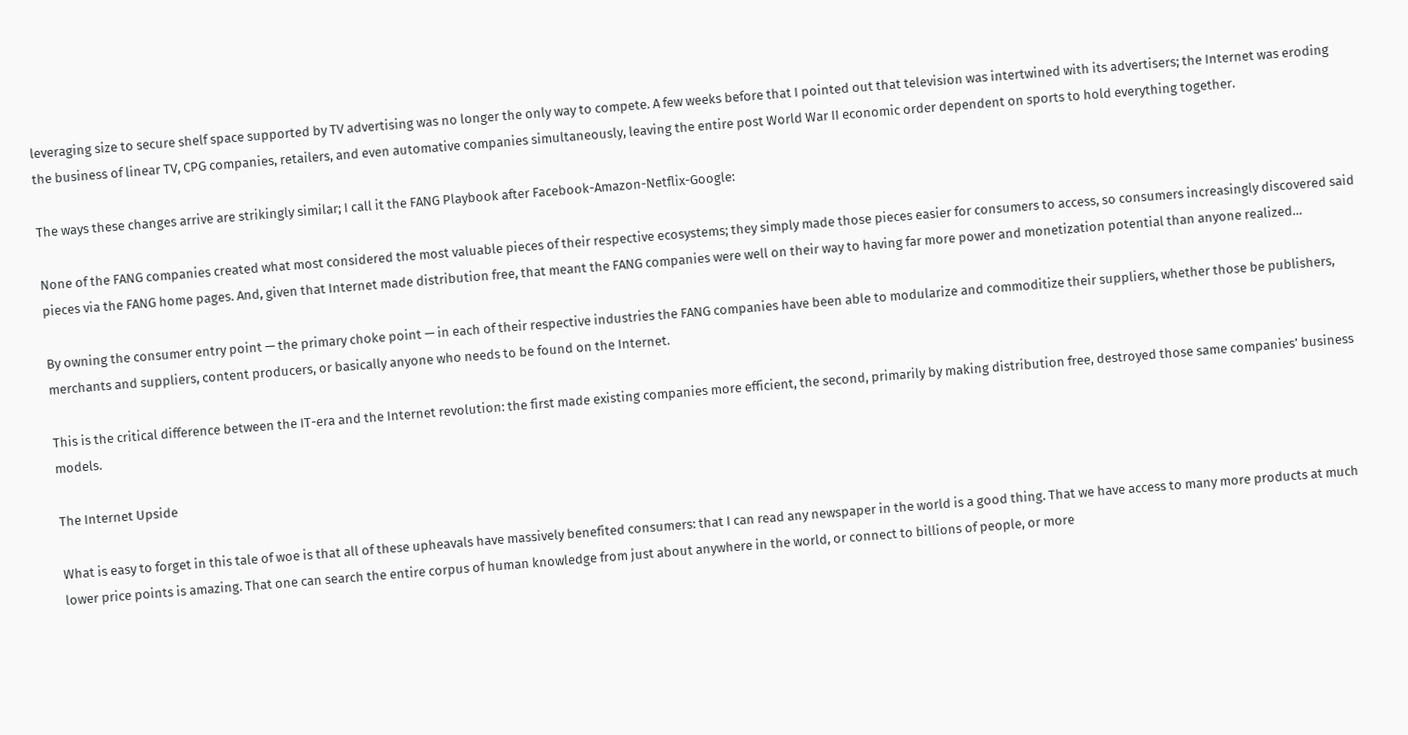leveraging size to secure shelf space supported by TV advertising was no longer the only way to compete. A few weeks before that I pointed out that television was intertwined with its advertisers; the Internet was eroding the business of linear TV, CPG companies, retailers, and even automative companies simultaneously, leaving the entire post World War II economic order dependent on sports to hold everything together.

The ways these changes arrive are strikingly similar; I call it the FANG Playbook after Facebook-Amazon-Netflix-Google:

None of the FANG companies created what most considered the most valuable pieces of their respective ecosystems; they simply made those pieces easier for consumers to access, so consumers increasingly discovered said pieces via the FANG home pages. And, given that Internet made distribution free, that meant the FANG companies were well on their way to having far more power and monetization potential than anyone realized…

By owning the consumer entry point — the primary choke point — in each of their respective industries the FANG companies have been able to modularize and commoditize their suppliers, whether those be publishers, merchants and suppliers, content producers, or basically anyone who needs to be found on the Internet.

This is the critical difference between the IT-era and the Internet revolution: the first made existing companies more efficient, the second, primarily by making distribution free, destroyed those same companies’ business models.

The Internet Upside

What is easy to forget in this tale of woe is that all of these upheavals have massively benefited consumers: that I can read any newspaper in the world is a good thing. That we have access to many more products at much lower price points is amazing. That one can search the entire corpus of human knowledge from just about anywhere in the world, or connect to billions of people, or more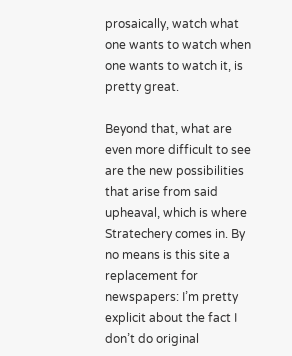prosaically, watch what one wants to watch when one wants to watch it, is pretty great.

Beyond that, what are even more difficult to see are the new possibilities that arise from said upheaval, which is where Stratechery comes in. By no means is this site a replacement for newspapers: I’m pretty explicit about the fact I don’t do original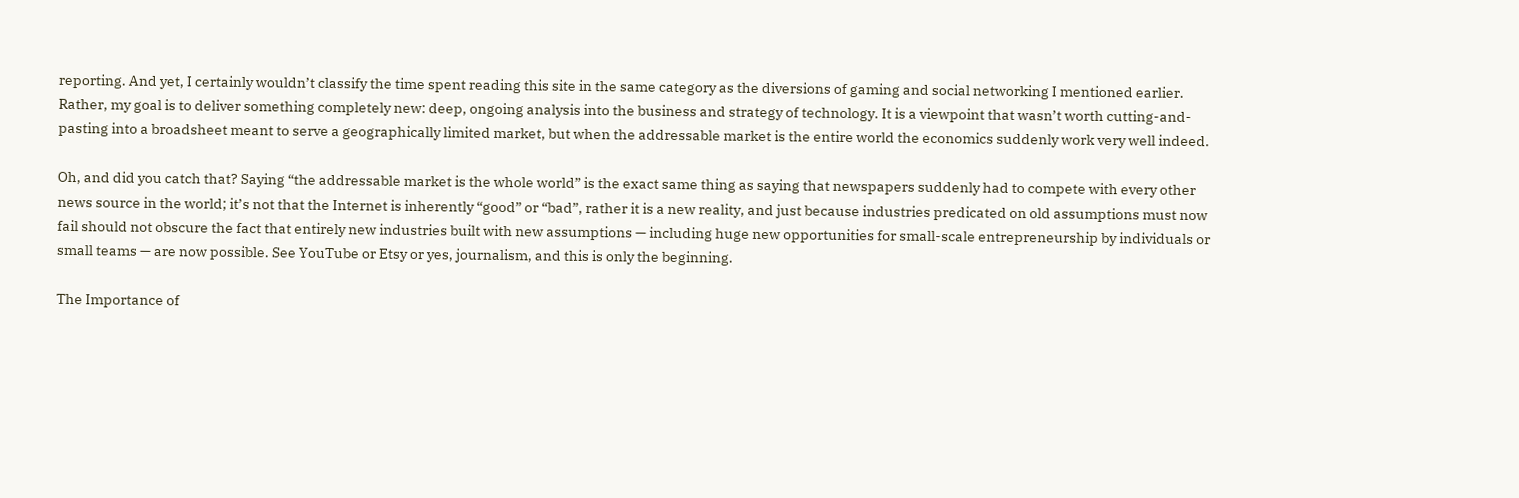reporting. And yet, I certainly wouldn’t classify the time spent reading this site in the same category as the diversions of gaming and social networking I mentioned earlier. Rather, my goal is to deliver something completely new: deep, ongoing analysis into the business and strategy of technology. It is a viewpoint that wasn’t worth cutting-and-pasting into a broadsheet meant to serve a geographically limited market, but when the addressable market is the entire world the economics suddenly work very well indeed.

Oh, and did you catch that? Saying “the addressable market is the whole world” is the exact same thing as saying that newspapers suddenly had to compete with every other news source in the world; it’s not that the Internet is inherently “good” or “bad”, rather it is a new reality, and just because industries predicated on old assumptions must now fail should not obscure the fact that entirely new industries built with new assumptions — including huge new opportunities for small-scale entrepreneurship by individuals or small teams — are now possible. See YouTube or Etsy or yes, journalism, and this is only the beginning.

The Importance of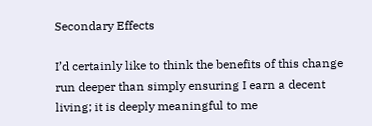Secondary Effects

I’d certainly like to think the benefits of this change run deeper than simply ensuring I earn a decent living; it is deeply meaningful to me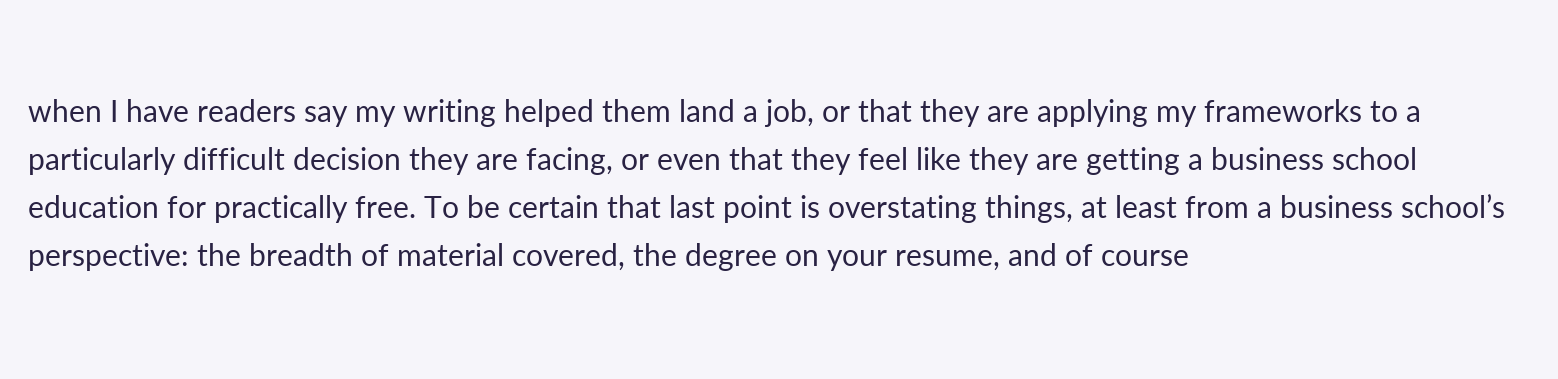when I have readers say my writing helped them land a job, or that they are applying my frameworks to a particularly difficult decision they are facing, or even that they feel like they are getting a business school education for practically free. To be certain that last point is overstating things, at least from a business school’s perspective: the breadth of material covered, the degree on your resume, and of course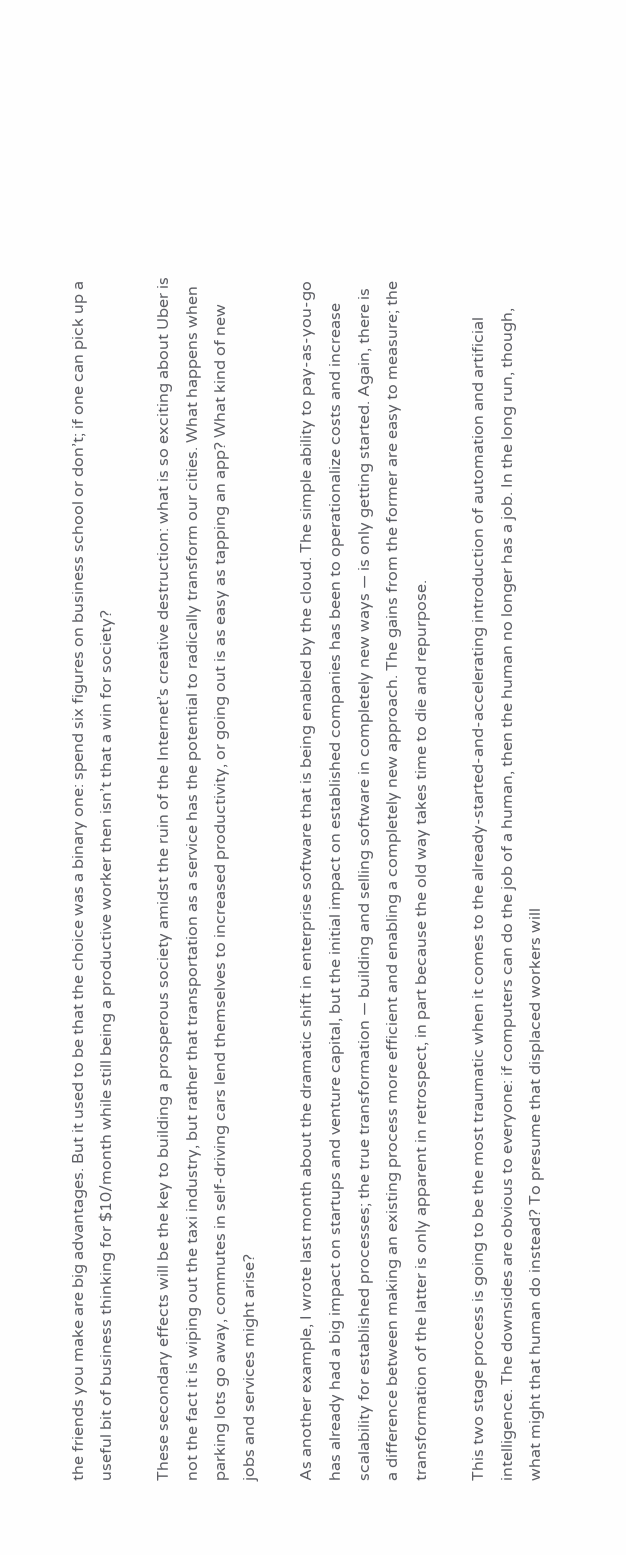the friends you make are big advantages. But it used to be that the choice was a binary one: spend six figures on business school or don’t; if one can pick up a useful bit of business thinking for $10/month while still being a productive worker then isn’t that a win for society?

These secondary effects will be the key to building a prosperous society amidst the ruin of the Internet’s creative destruction: what is so exciting about Uber is not the fact it is wiping out the taxi industry, but rather that transportation as a service has the potential to radically transform our cities. What happens when parking lots go away, commutes in self-driving cars lend themselves to increased productivity, or going out is as easy as tapping an app? What kind of new jobs and services might arise?

As another example, I wrote last month about the dramatic shift in enterprise software that is being enabled by the cloud. The simple ability to pay-as-you-go has already had a big impact on startups and venture capital, but the initial impact on established companies has been to operationalize costs and increase scalability for established processes; the true transformation — building and selling software in completely new ways — is only getting started. Again, there is a difference between making an existing process more efficient and enabling a completely new approach. The gains from the former are easy to measure; the transformation of the latter is only apparent in retrospect, in part because the old way takes time to die and repurpose.

This two stage process is going to be the most traumatic when it comes to the already-started-and-accelerating introduction of automation and artificial intelligence. The downsides are obvious to everyone: if computers can do the job of a human, then the human no longer has a job. In the long run, though, what might that human do instead? To presume that displaced workers will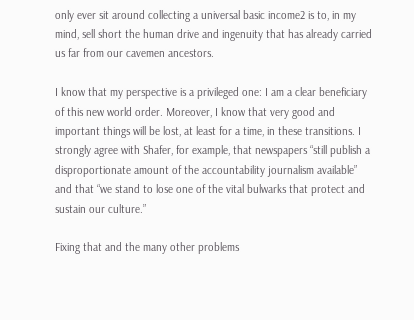only ever sit around collecting a universal basic income2 is to, in my mind, sell short the human drive and ingenuity that has already carried us far from our cavemen ancestors.

I know that my perspective is a privileged one: I am a clear beneficiary of this new world order. Moreover, I know that very good and important things will be lost, at least for a time, in these transitions. I strongly agree with Shafer, for example, that newspapers “still publish a disproportionate amount of the accountability journalism available” and that “we stand to lose one of the vital bulwarks that protect and sustain our culture.”

Fixing that and the many other problems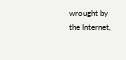wrought by the Internet,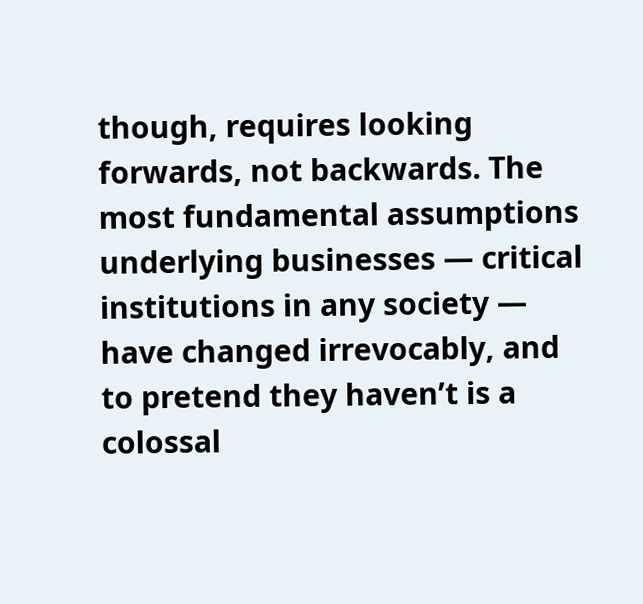though, requires looking forwards, not backwards. The most fundamental assumptions underlying businesses — critical institutions in any society — have changed irrevocably, and to pretend they haven’t is a colossal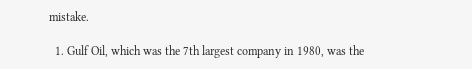mistake.

  1. Gulf Oil, which was the 7th largest company in 1980, was the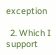exception

  2. Which I support